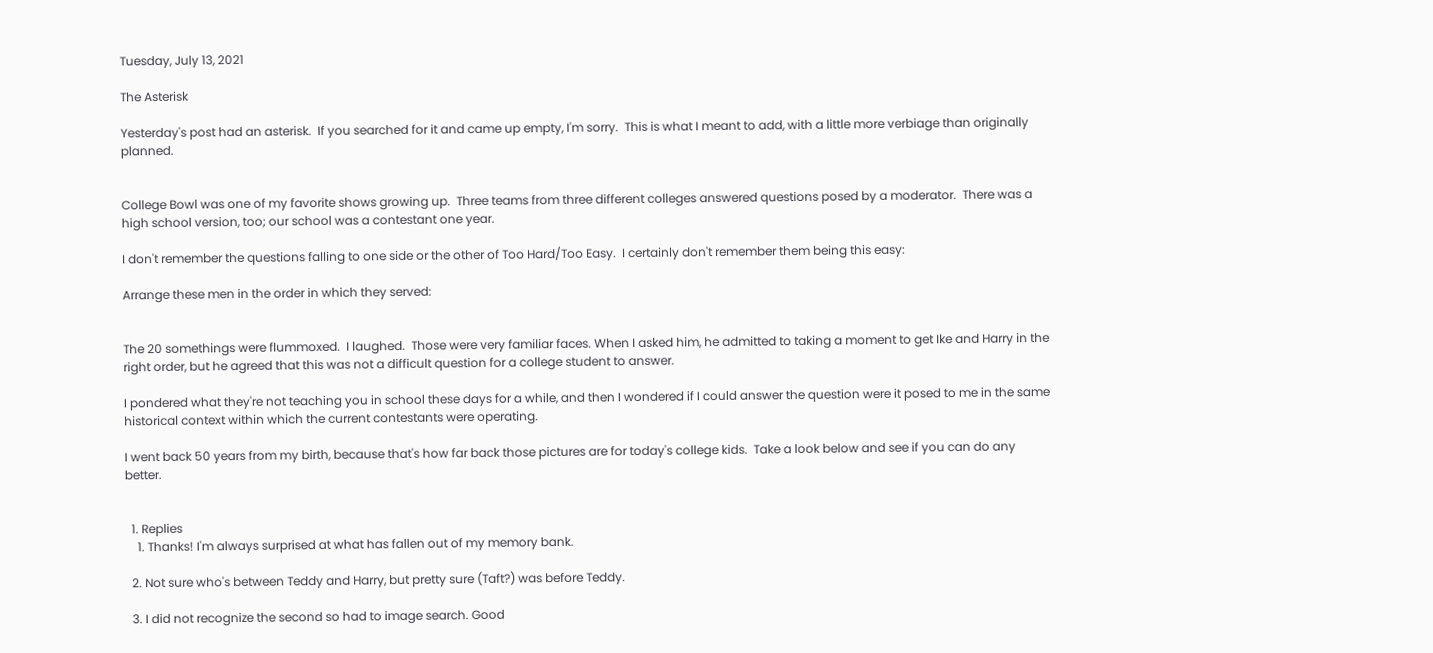Tuesday, July 13, 2021

The Asterisk

Yesterday's post had an asterisk.  If you searched for it and came up empty, I'm sorry.  This is what I meant to add, with a little more verbiage than originally planned.


College Bowl was one of my favorite shows growing up.  Three teams from three different colleges answered questions posed by a moderator.  There was a high school version, too; our school was a contestant one year.

I don't remember the questions falling to one side or the other of Too Hard/Too Easy.  I certainly don't remember them being this easy:

Arrange these men in the order in which they served:


The 20 somethings were flummoxed.  I laughed.  Those were very familiar faces. When I asked him, he admitted to taking a moment to get Ike and Harry in the right order, but he agreed that this was not a difficult question for a college student to answer.

I pondered what they're not teaching you in school these days for a while, and then I wondered if I could answer the question were it posed to me in the same historical context within which the current contestants were operating.

I went back 50 years from my birth, because that's how far back those pictures are for today's college kids.  Take a look below and see if you can do any better.


  1. Replies
    1. Thanks! I'm always surprised at what has fallen out of my memory bank.

  2. Not sure who's between Teddy and Harry, but pretty sure (Taft?) was before Teddy.

  3. I did not recognize the second so had to image search. Good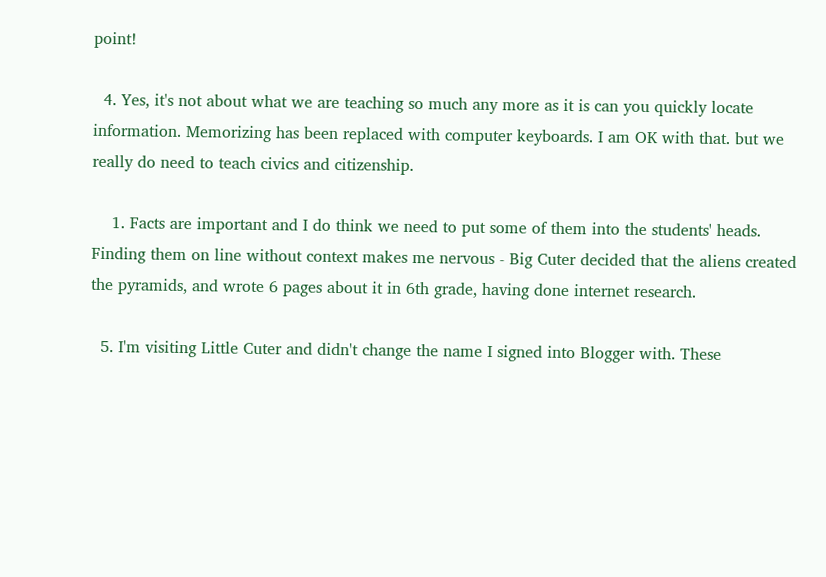point!

  4. Yes, it's not about what we are teaching so much any more as it is can you quickly locate information. Memorizing has been replaced with computer keyboards. I am OK with that. but we really do need to teach civics and citizenship.

    1. Facts are important and I do think we need to put some of them into the students' heads. Finding them on line without context makes me nervous - Big Cuter decided that the aliens created the pyramids, and wrote 6 pages about it in 6th grade, having done internet research.

  5. I'm visiting Little Cuter and didn't change the name I signed into Blogger with. These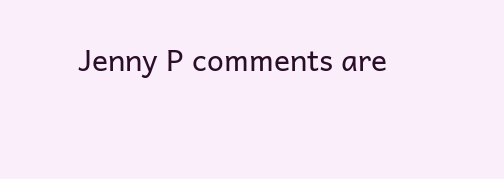Jenny P comments are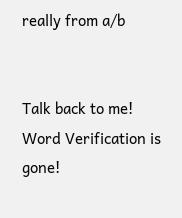really from a/b


Talk back to me! Word Verification is gone!